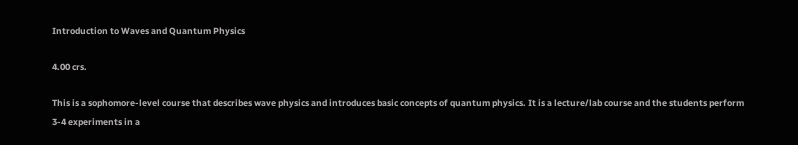Introduction to Waves and Quantum Physics

4.00 crs.

This is a sophomore-level course that describes wave physics and introduces basic concepts of quantum physics. It is a lecture/lab course and the students perform 3-4 experiments in a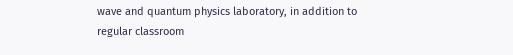wave and quantum physics laboratory, in addition to regular classroom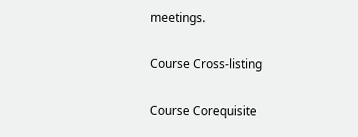meetings.

Course Cross-listing

Course Corequisite